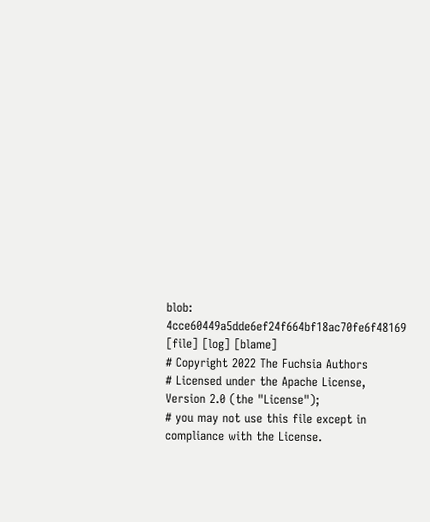blob: 4cce60449a5dde6ef24f664bf18ac70fe6f48169 [file] [log] [blame]
# Copyright 2022 The Fuchsia Authors
# Licensed under the Apache License, Version 2.0 (the "License");
# you may not use this file except in compliance with the License.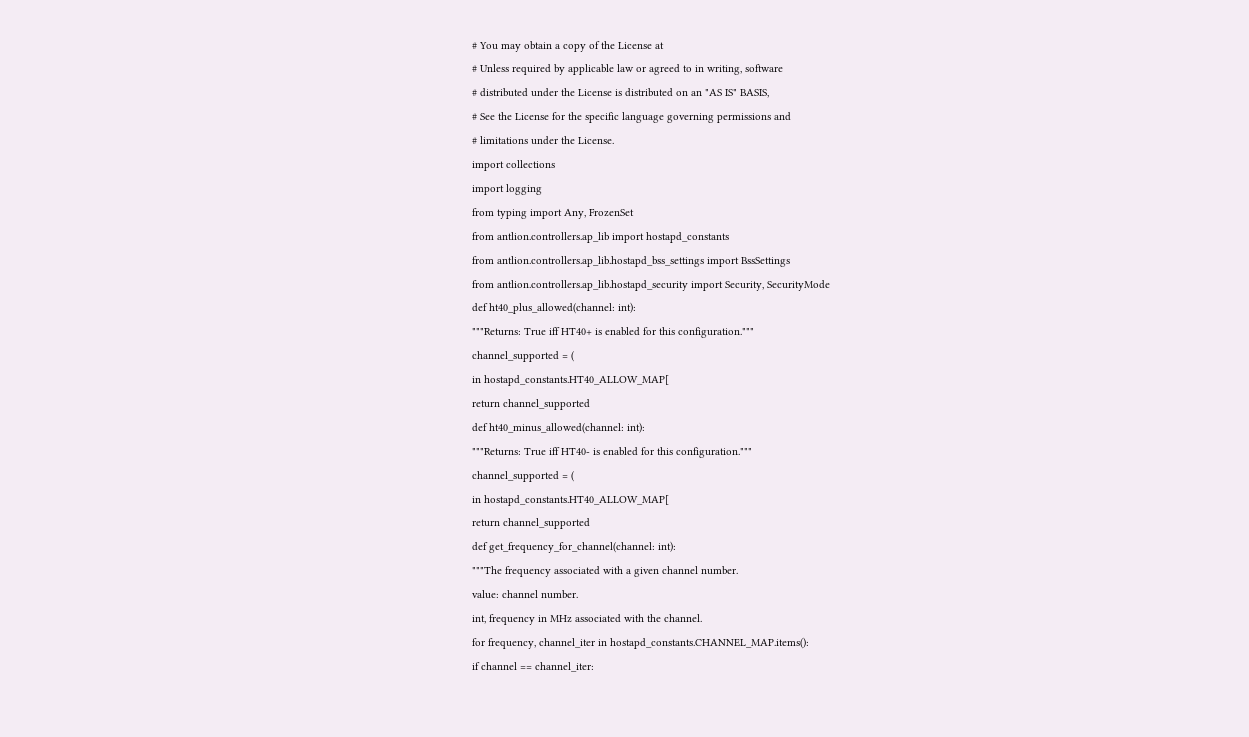# You may obtain a copy of the License at
# Unless required by applicable law or agreed to in writing, software
# distributed under the License is distributed on an "AS IS" BASIS,
# See the License for the specific language governing permissions and
# limitations under the License.
import collections
import logging
from typing import Any, FrozenSet
from antlion.controllers.ap_lib import hostapd_constants
from antlion.controllers.ap_lib.hostapd_bss_settings import BssSettings
from antlion.controllers.ap_lib.hostapd_security import Security, SecurityMode
def ht40_plus_allowed(channel: int):
"""Returns: True iff HT40+ is enabled for this configuration."""
channel_supported = (
in hostapd_constants.HT40_ALLOW_MAP[
return channel_supported
def ht40_minus_allowed(channel: int):
"""Returns: True iff HT40- is enabled for this configuration."""
channel_supported = (
in hostapd_constants.HT40_ALLOW_MAP[
return channel_supported
def get_frequency_for_channel(channel: int):
"""The frequency associated with a given channel number.
value: channel number.
int, frequency in MHz associated with the channel.
for frequency, channel_iter in hostapd_constants.CHANNEL_MAP.items():
if channel == channel_iter: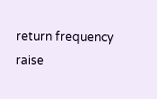return frequency
raise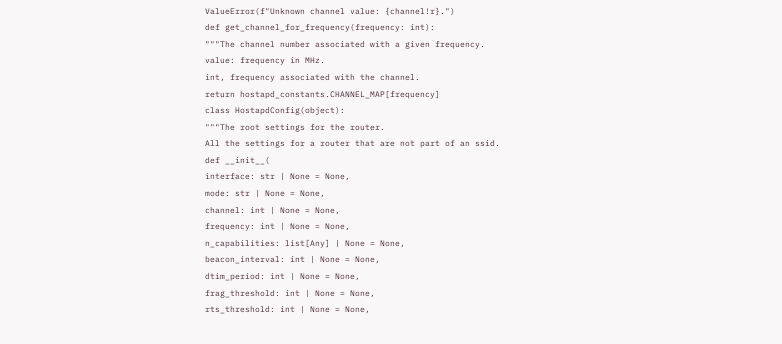ValueError(f"Unknown channel value: {channel!r}.")
def get_channel_for_frequency(frequency: int):
"""The channel number associated with a given frequency.
value: frequency in MHz.
int, frequency associated with the channel.
return hostapd_constants.CHANNEL_MAP[frequency]
class HostapdConfig(object):
"""The root settings for the router.
All the settings for a router that are not part of an ssid.
def __init__(
interface: str | None = None,
mode: str | None = None,
channel: int | None = None,
frequency: int | None = None,
n_capabilities: list[Any] | None = None,
beacon_interval: int | None = None,
dtim_period: int | None = None,
frag_threshold: int | None = None,
rts_threshold: int | None = None,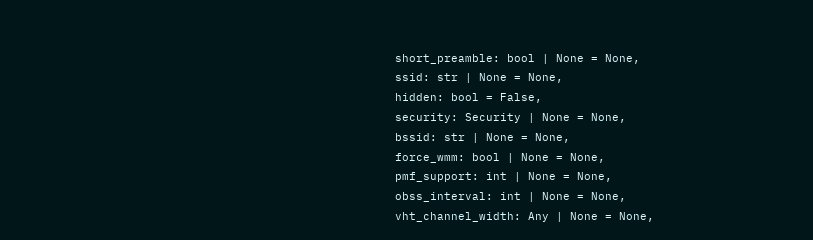short_preamble: bool | None = None,
ssid: str | None = None,
hidden: bool = False,
security: Security | None = None,
bssid: str | None = None,
force_wmm: bool | None = None,
pmf_support: int | None = None,
obss_interval: int | None = None,
vht_channel_width: Any | None = None,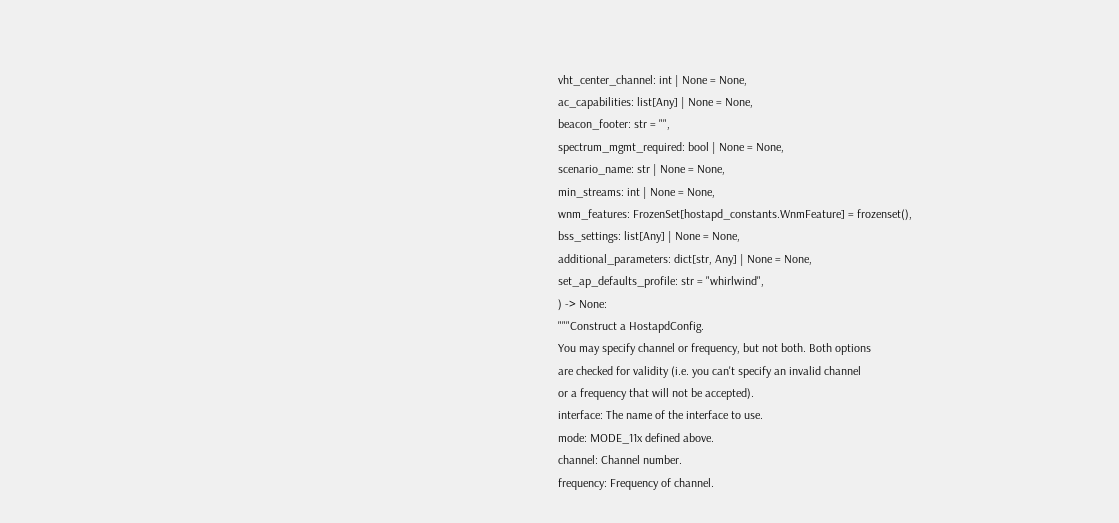vht_center_channel: int | None = None,
ac_capabilities: list[Any] | None = None,
beacon_footer: str = "",
spectrum_mgmt_required: bool | None = None,
scenario_name: str | None = None,
min_streams: int | None = None,
wnm_features: FrozenSet[hostapd_constants.WnmFeature] = frozenset(),
bss_settings: list[Any] | None = None,
additional_parameters: dict[str, Any] | None = None,
set_ap_defaults_profile: str = "whirlwind",
) -> None:
"""Construct a HostapdConfig.
You may specify channel or frequency, but not both. Both options
are checked for validity (i.e. you can't specify an invalid channel
or a frequency that will not be accepted).
interface: The name of the interface to use.
mode: MODE_11x defined above.
channel: Channel number.
frequency: Frequency of channel.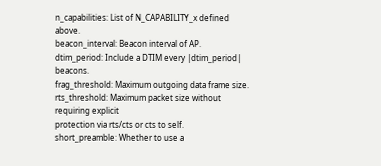n_capabilities: List of N_CAPABILITY_x defined above.
beacon_interval: Beacon interval of AP.
dtim_period: Include a DTIM every |dtim_period| beacons.
frag_threshold: Maximum outgoing data frame size.
rts_threshold: Maximum packet size without requiring explicit
protection via rts/cts or cts to self.
short_preamble: Whether to use a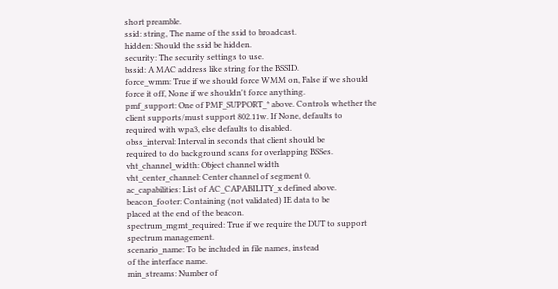short preamble.
ssid: string, The name of the ssid to broadcast.
hidden: Should the ssid be hidden.
security: The security settings to use.
bssid: A MAC address like string for the BSSID.
force_wmm: True if we should force WMM on, False if we should
force it off, None if we shouldn't force anything.
pmf_support: One of PMF_SUPPORT_* above. Controls whether the
client supports/must support 802.11w. If None, defaults to
required with wpa3, else defaults to disabled.
obss_interval: Interval in seconds that client should be
required to do background scans for overlapping BSSes.
vht_channel_width: Object channel width
vht_center_channel: Center channel of segment 0.
ac_capabilities: List of AC_CAPABILITY_x defined above.
beacon_footer: Containing (not validated) IE data to be
placed at the end of the beacon.
spectrum_mgmt_required: True if we require the DUT to support
spectrum management.
scenario_name: To be included in file names, instead
of the interface name.
min_streams: Number of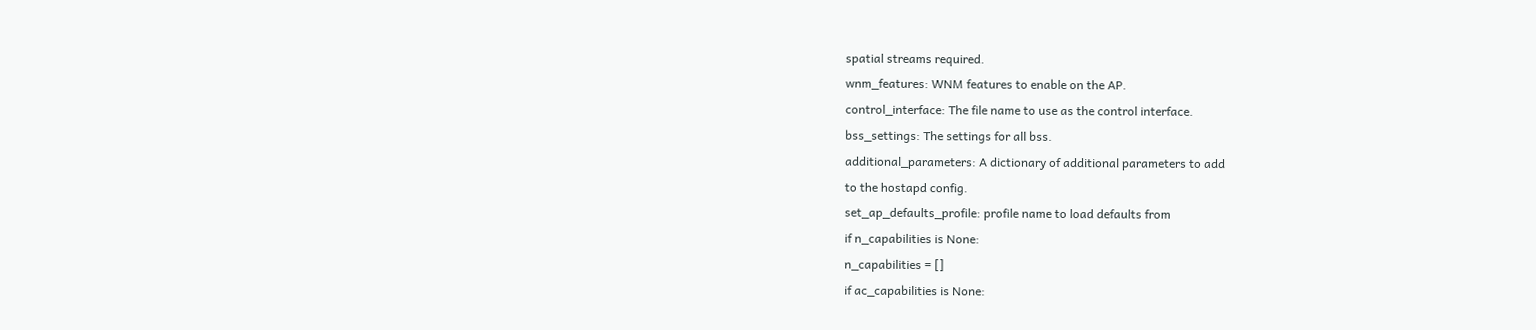spatial streams required.
wnm_features: WNM features to enable on the AP.
control_interface: The file name to use as the control interface.
bss_settings: The settings for all bss.
additional_parameters: A dictionary of additional parameters to add
to the hostapd config.
set_ap_defaults_profile: profile name to load defaults from
if n_capabilities is None:
n_capabilities = []
if ac_capabilities is None: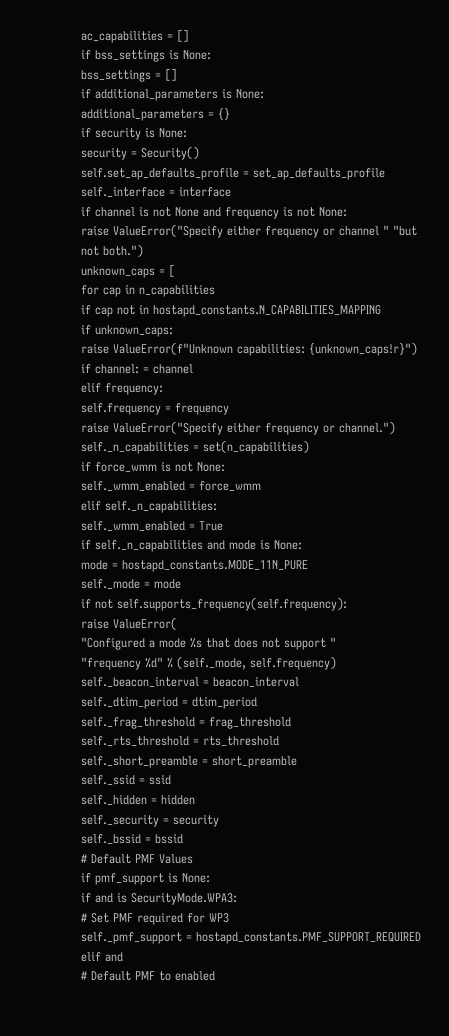ac_capabilities = []
if bss_settings is None:
bss_settings = []
if additional_parameters is None:
additional_parameters = {}
if security is None:
security = Security()
self.set_ap_defaults_profile = set_ap_defaults_profile
self._interface = interface
if channel is not None and frequency is not None:
raise ValueError("Specify either frequency or channel " "but not both.")
unknown_caps = [
for cap in n_capabilities
if cap not in hostapd_constants.N_CAPABILITIES_MAPPING
if unknown_caps:
raise ValueError(f"Unknown capabilities: {unknown_caps!r}")
if channel: = channel
elif frequency:
self.frequency = frequency
raise ValueError("Specify either frequency or channel.")
self._n_capabilities = set(n_capabilities)
if force_wmm is not None:
self._wmm_enabled = force_wmm
elif self._n_capabilities:
self._wmm_enabled = True
if self._n_capabilities and mode is None:
mode = hostapd_constants.MODE_11N_PURE
self._mode = mode
if not self.supports_frequency(self.frequency):
raise ValueError(
"Configured a mode %s that does not support "
"frequency %d" % (self._mode, self.frequency)
self._beacon_interval = beacon_interval
self._dtim_period = dtim_period
self._frag_threshold = frag_threshold
self._rts_threshold = rts_threshold
self._short_preamble = short_preamble
self._ssid = ssid
self._hidden = hidden
self._security = security
self._bssid = bssid
# Default PMF Values
if pmf_support is None:
if and is SecurityMode.WPA3:
# Set PMF required for WP3
self._pmf_support = hostapd_constants.PMF_SUPPORT_REQUIRED
elif and
# Default PMF to enabled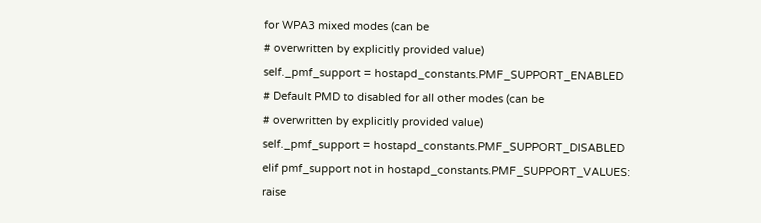for WPA3 mixed modes (can be
# overwritten by explicitly provided value)
self._pmf_support = hostapd_constants.PMF_SUPPORT_ENABLED
# Default PMD to disabled for all other modes (can be
# overwritten by explicitly provided value)
self._pmf_support = hostapd_constants.PMF_SUPPORT_DISABLED
elif pmf_support not in hostapd_constants.PMF_SUPPORT_VALUES:
raise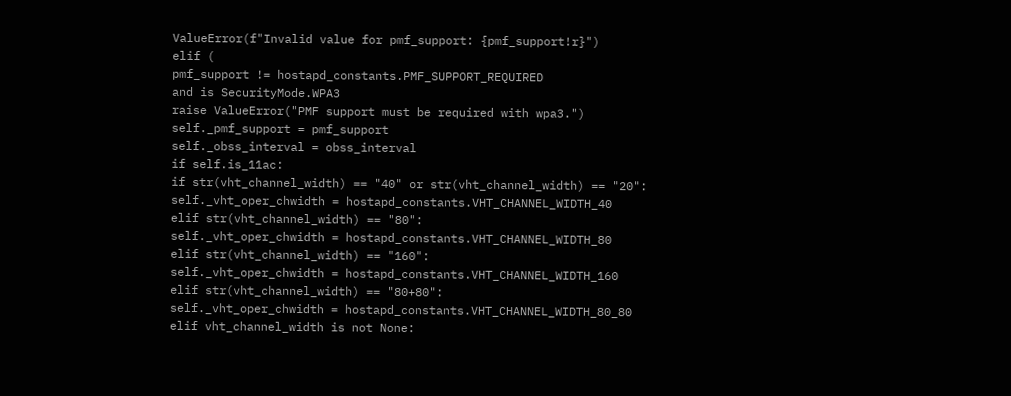ValueError(f"Invalid value for pmf_support: {pmf_support!r}")
elif (
pmf_support != hostapd_constants.PMF_SUPPORT_REQUIRED
and is SecurityMode.WPA3
raise ValueError("PMF support must be required with wpa3.")
self._pmf_support = pmf_support
self._obss_interval = obss_interval
if self.is_11ac:
if str(vht_channel_width) == "40" or str(vht_channel_width) == "20":
self._vht_oper_chwidth = hostapd_constants.VHT_CHANNEL_WIDTH_40
elif str(vht_channel_width) == "80":
self._vht_oper_chwidth = hostapd_constants.VHT_CHANNEL_WIDTH_80
elif str(vht_channel_width) == "160":
self._vht_oper_chwidth = hostapd_constants.VHT_CHANNEL_WIDTH_160
elif str(vht_channel_width) == "80+80":
self._vht_oper_chwidth = hostapd_constants.VHT_CHANNEL_WIDTH_80_80
elif vht_channel_width is not None: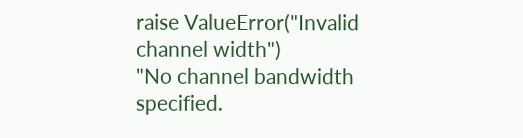raise ValueError("Invalid channel width")
"No channel bandwidth specified.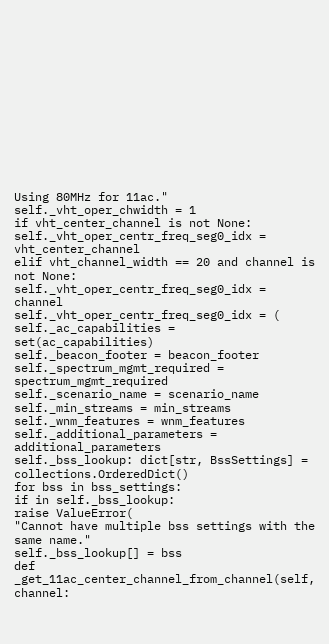Using 80MHz for 11ac."
self._vht_oper_chwidth = 1
if vht_center_channel is not None:
self._vht_oper_centr_freq_seg0_idx = vht_center_channel
elif vht_channel_width == 20 and channel is not None:
self._vht_oper_centr_freq_seg0_idx = channel
self._vht_oper_centr_freq_seg0_idx = (
self._ac_capabilities = set(ac_capabilities)
self._beacon_footer = beacon_footer
self._spectrum_mgmt_required = spectrum_mgmt_required
self._scenario_name = scenario_name
self._min_streams = min_streams
self._wnm_features = wnm_features
self._additional_parameters = additional_parameters
self._bss_lookup: dict[str, BssSettings] = collections.OrderedDict()
for bss in bss_settings:
if in self._bss_lookup:
raise ValueError(
"Cannot have multiple bss settings with the same name."
self._bss_lookup[] = bss
def _get_11ac_center_channel_from_channel(self, channel: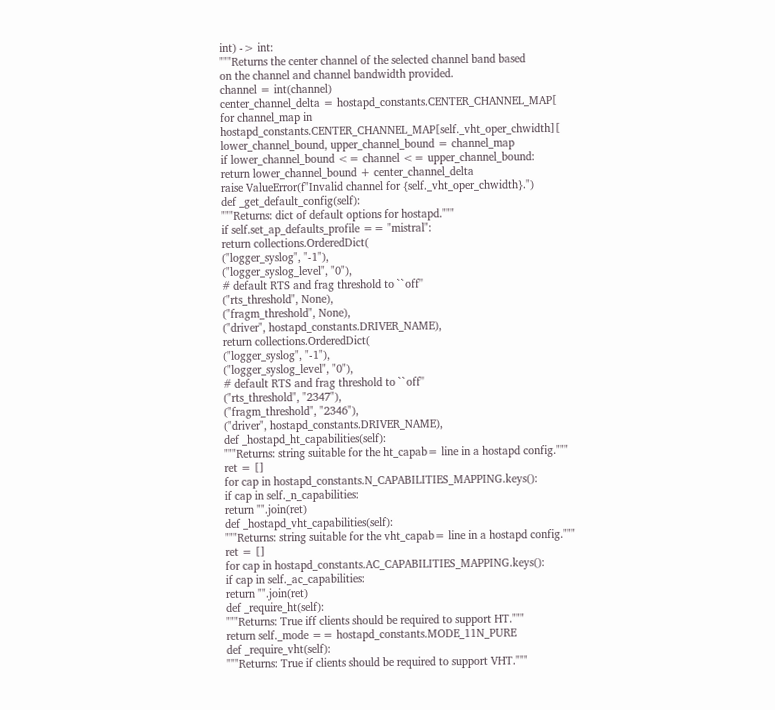int) -> int:
"""Returns the center channel of the selected channel band based
on the channel and channel bandwidth provided.
channel = int(channel)
center_channel_delta = hostapd_constants.CENTER_CHANNEL_MAP[
for channel_map in hostapd_constants.CENTER_CHANNEL_MAP[self._vht_oper_chwidth][
lower_channel_bound, upper_channel_bound = channel_map
if lower_channel_bound <= channel <= upper_channel_bound:
return lower_channel_bound + center_channel_delta
raise ValueError(f"Invalid channel for {self._vht_oper_chwidth}.")
def _get_default_config(self):
"""Returns: dict of default options for hostapd."""
if self.set_ap_defaults_profile == "mistral":
return collections.OrderedDict(
("logger_syslog", "-1"),
("logger_syslog_level", "0"),
# default RTS and frag threshold to ``off''
("rts_threshold", None),
("fragm_threshold", None),
("driver", hostapd_constants.DRIVER_NAME),
return collections.OrderedDict(
("logger_syslog", "-1"),
("logger_syslog_level", "0"),
# default RTS and frag threshold to ``off''
("rts_threshold", "2347"),
("fragm_threshold", "2346"),
("driver", hostapd_constants.DRIVER_NAME),
def _hostapd_ht_capabilities(self):
"""Returns: string suitable for the ht_capab= line in a hostapd config."""
ret = []
for cap in hostapd_constants.N_CAPABILITIES_MAPPING.keys():
if cap in self._n_capabilities:
return "".join(ret)
def _hostapd_vht_capabilities(self):
"""Returns: string suitable for the vht_capab= line in a hostapd config."""
ret = []
for cap in hostapd_constants.AC_CAPABILITIES_MAPPING.keys():
if cap in self._ac_capabilities:
return "".join(ret)
def _require_ht(self):
"""Returns: True iff clients should be required to support HT."""
return self._mode == hostapd_constants.MODE_11N_PURE
def _require_vht(self):
"""Returns: True if clients should be required to support VHT."""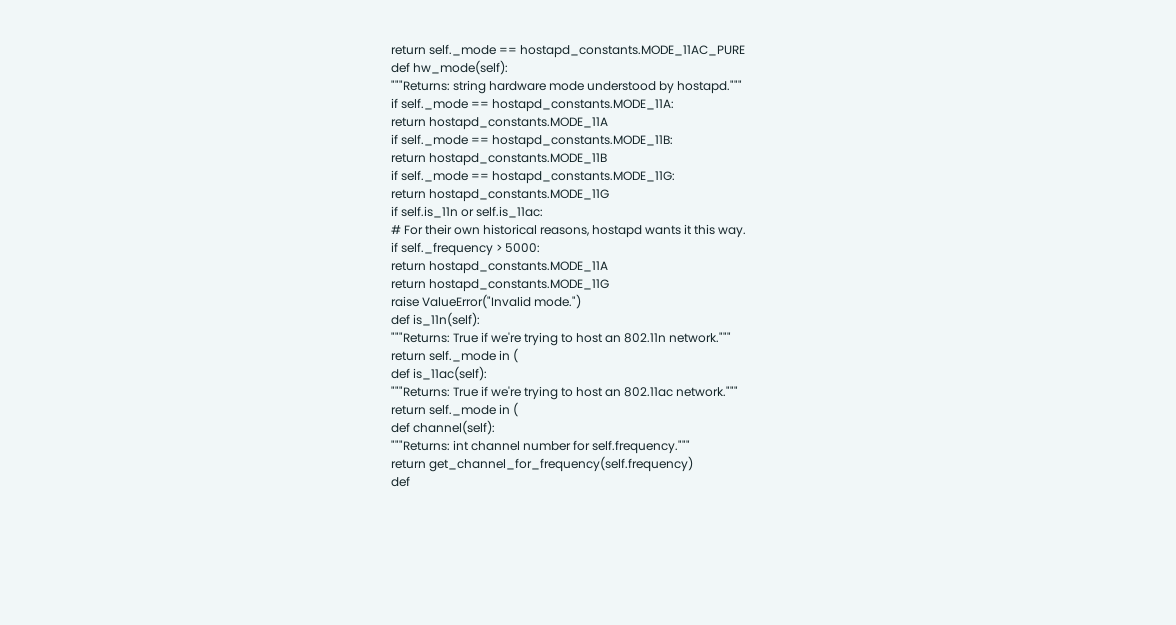return self._mode == hostapd_constants.MODE_11AC_PURE
def hw_mode(self):
"""Returns: string hardware mode understood by hostapd."""
if self._mode == hostapd_constants.MODE_11A:
return hostapd_constants.MODE_11A
if self._mode == hostapd_constants.MODE_11B:
return hostapd_constants.MODE_11B
if self._mode == hostapd_constants.MODE_11G:
return hostapd_constants.MODE_11G
if self.is_11n or self.is_11ac:
# For their own historical reasons, hostapd wants it this way.
if self._frequency > 5000:
return hostapd_constants.MODE_11A
return hostapd_constants.MODE_11G
raise ValueError("Invalid mode.")
def is_11n(self):
"""Returns: True if we're trying to host an 802.11n network."""
return self._mode in (
def is_11ac(self):
"""Returns: True if we're trying to host an 802.11ac network."""
return self._mode in (
def channel(self):
"""Returns: int channel number for self.frequency."""
return get_channel_for_frequency(self.frequency)
def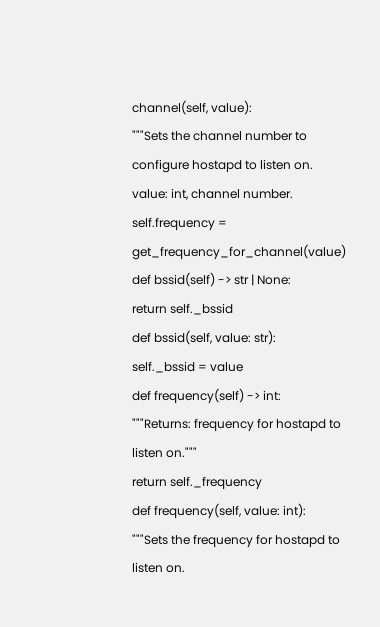channel(self, value):
"""Sets the channel number to configure hostapd to listen on.
value: int, channel number.
self.frequency = get_frequency_for_channel(value)
def bssid(self) -> str | None:
return self._bssid
def bssid(self, value: str):
self._bssid = value
def frequency(self) -> int:
"""Returns: frequency for hostapd to listen on."""
return self._frequency
def frequency(self, value: int):
"""Sets the frequency for hostapd to listen on.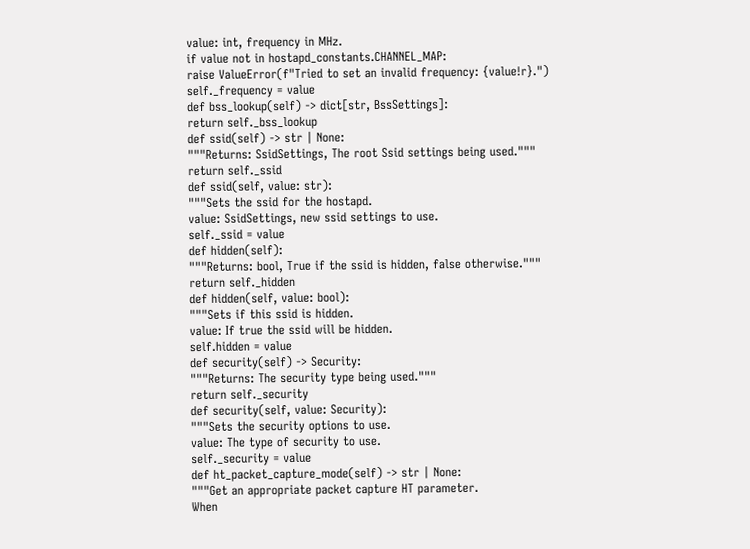value: int, frequency in MHz.
if value not in hostapd_constants.CHANNEL_MAP:
raise ValueError(f"Tried to set an invalid frequency: {value!r}.")
self._frequency = value
def bss_lookup(self) -> dict[str, BssSettings]:
return self._bss_lookup
def ssid(self) -> str | None:
"""Returns: SsidSettings, The root Ssid settings being used."""
return self._ssid
def ssid(self, value: str):
"""Sets the ssid for the hostapd.
value: SsidSettings, new ssid settings to use.
self._ssid = value
def hidden(self):
"""Returns: bool, True if the ssid is hidden, false otherwise."""
return self._hidden
def hidden(self, value: bool):
"""Sets if this ssid is hidden.
value: If true the ssid will be hidden.
self.hidden = value
def security(self) -> Security:
"""Returns: The security type being used."""
return self._security
def security(self, value: Security):
"""Sets the security options to use.
value: The type of security to use.
self._security = value
def ht_packet_capture_mode(self) -> str | None:
"""Get an appropriate packet capture HT parameter.
When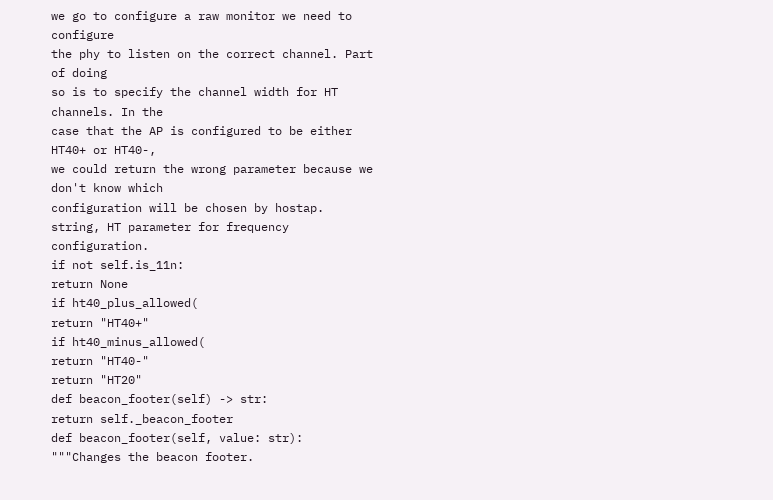we go to configure a raw monitor we need to configure
the phy to listen on the correct channel. Part of doing
so is to specify the channel width for HT channels. In the
case that the AP is configured to be either HT40+ or HT40-,
we could return the wrong parameter because we don't know which
configuration will be chosen by hostap.
string, HT parameter for frequency configuration.
if not self.is_11n:
return None
if ht40_plus_allowed(
return "HT40+"
if ht40_minus_allowed(
return "HT40-"
return "HT20"
def beacon_footer(self) -> str:
return self._beacon_footer
def beacon_footer(self, value: str):
"""Changes the beacon footer.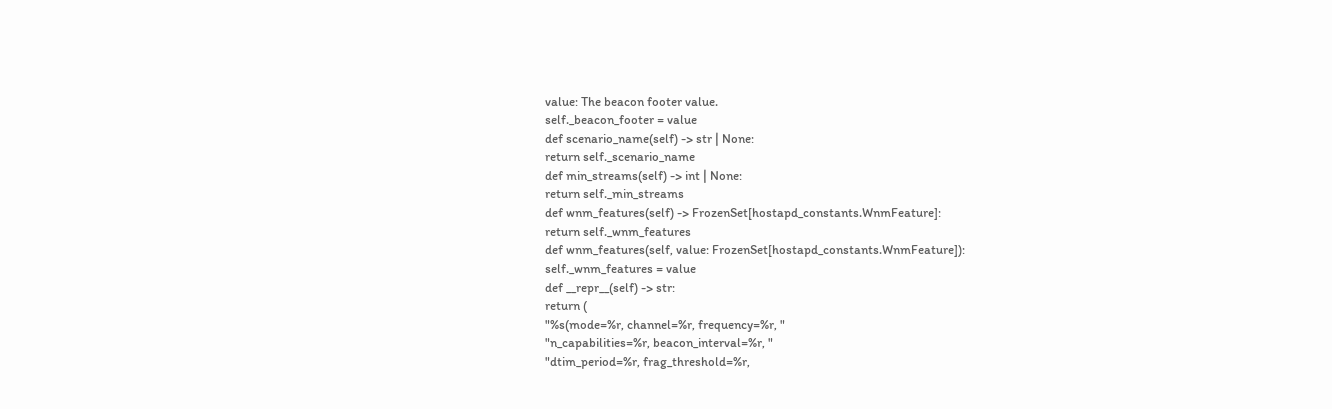value: The beacon footer value.
self._beacon_footer = value
def scenario_name(self) -> str | None:
return self._scenario_name
def min_streams(self) -> int | None:
return self._min_streams
def wnm_features(self) -> FrozenSet[hostapd_constants.WnmFeature]:
return self._wnm_features
def wnm_features(self, value: FrozenSet[hostapd_constants.WnmFeature]):
self._wnm_features = value
def __repr__(self) -> str:
return (
"%s(mode=%r, channel=%r, frequency=%r, "
"n_capabilities=%r, beacon_interval=%r, "
"dtim_period=%r, frag_threshold=%r,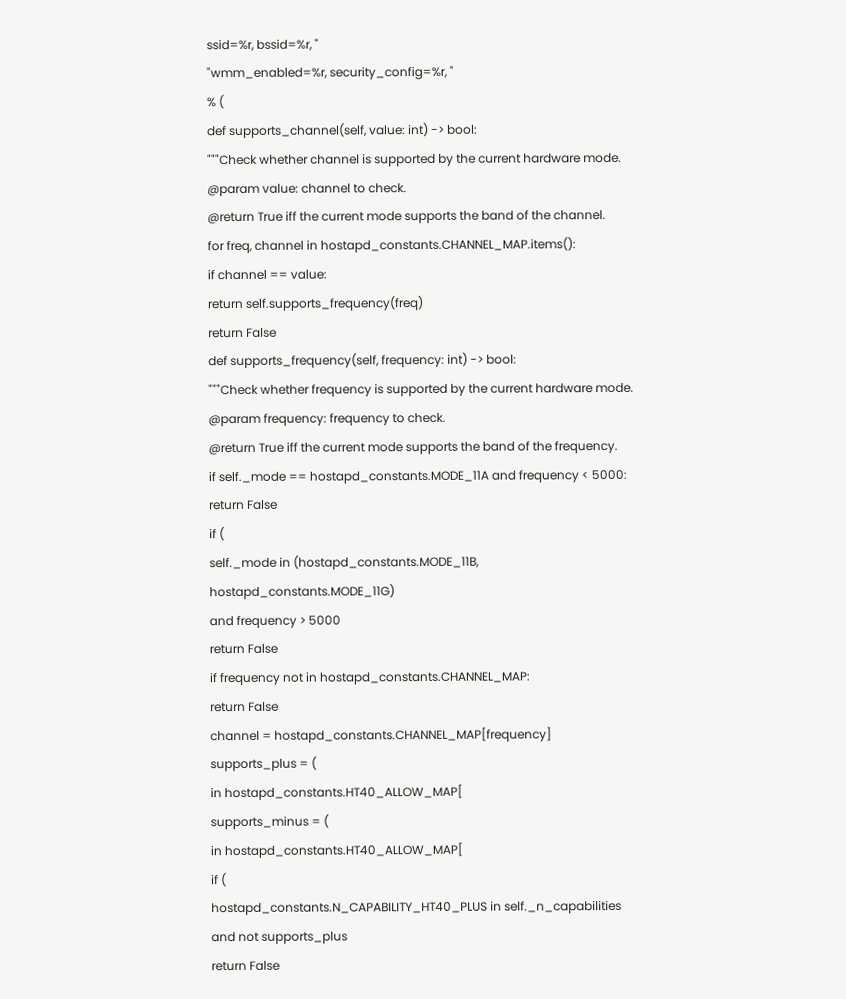ssid=%r, bssid=%r, "
"wmm_enabled=%r, security_config=%r, "
% (
def supports_channel(self, value: int) -> bool:
"""Check whether channel is supported by the current hardware mode.
@param value: channel to check.
@return True iff the current mode supports the band of the channel.
for freq, channel in hostapd_constants.CHANNEL_MAP.items():
if channel == value:
return self.supports_frequency(freq)
return False
def supports_frequency(self, frequency: int) -> bool:
"""Check whether frequency is supported by the current hardware mode.
@param frequency: frequency to check.
@return True iff the current mode supports the band of the frequency.
if self._mode == hostapd_constants.MODE_11A and frequency < 5000:
return False
if (
self._mode in (hostapd_constants.MODE_11B, hostapd_constants.MODE_11G)
and frequency > 5000
return False
if frequency not in hostapd_constants.CHANNEL_MAP:
return False
channel = hostapd_constants.CHANNEL_MAP[frequency]
supports_plus = (
in hostapd_constants.HT40_ALLOW_MAP[
supports_minus = (
in hostapd_constants.HT40_ALLOW_MAP[
if (
hostapd_constants.N_CAPABILITY_HT40_PLUS in self._n_capabilities
and not supports_plus
return False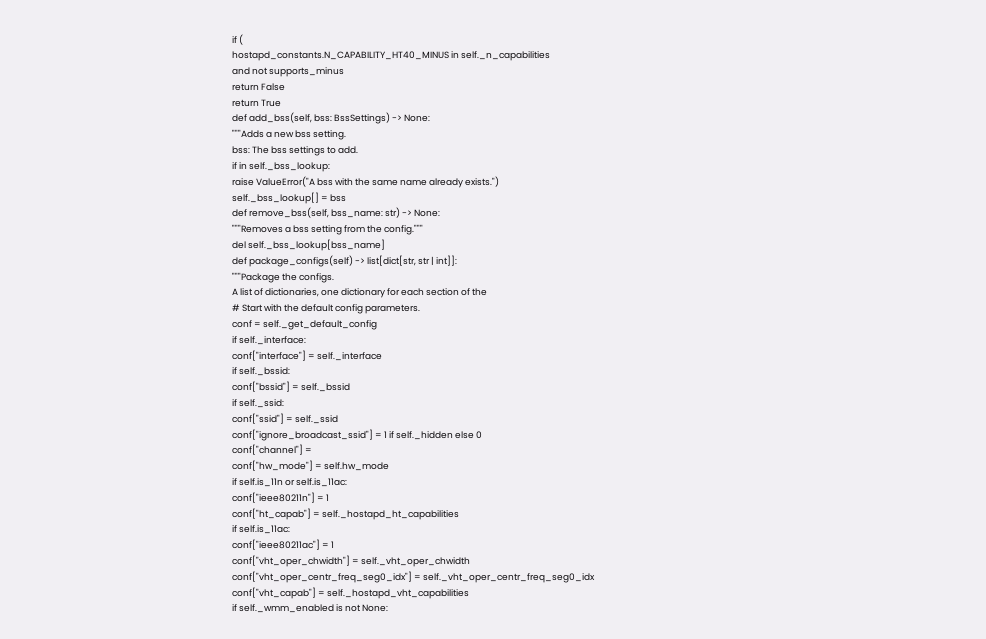if (
hostapd_constants.N_CAPABILITY_HT40_MINUS in self._n_capabilities
and not supports_minus
return False
return True
def add_bss(self, bss: BssSettings) -> None:
"""Adds a new bss setting.
bss: The bss settings to add.
if in self._bss_lookup:
raise ValueError("A bss with the same name already exists.")
self._bss_lookup[] = bss
def remove_bss(self, bss_name: str) -> None:
"""Removes a bss setting from the config."""
del self._bss_lookup[bss_name]
def package_configs(self) -> list[dict[str, str | int]]:
"""Package the configs.
A list of dictionaries, one dictionary for each section of the
# Start with the default config parameters.
conf = self._get_default_config
if self._interface:
conf["interface"] = self._interface
if self._bssid:
conf["bssid"] = self._bssid
if self._ssid:
conf["ssid"] = self._ssid
conf["ignore_broadcast_ssid"] = 1 if self._hidden else 0
conf["channel"] =
conf["hw_mode"] = self.hw_mode
if self.is_11n or self.is_11ac:
conf["ieee80211n"] = 1
conf["ht_capab"] = self._hostapd_ht_capabilities
if self.is_11ac:
conf["ieee80211ac"] = 1
conf["vht_oper_chwidth"] = self._vht_oper_chwidth
conf["vht_oper_centr_freq_seg0_idx"] = self._vht_oper_centr_freq_seg0_idx
conf["vht_capab"] = self._hostapd_vht_capabilities
if self._wmm_enabled is not None: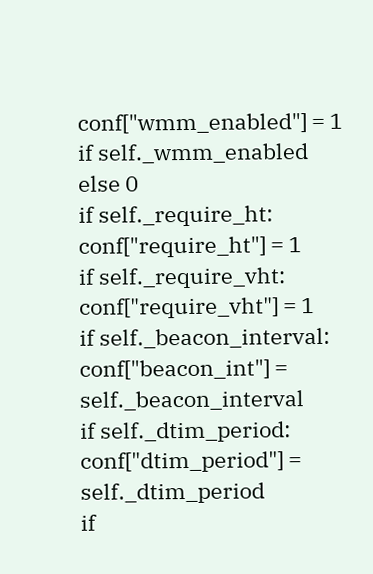conf["wmm_enabled"] = 1 if self._wmm_enabled else 0
if self._require_ht:
conf["require_ht"] = 1
if self._require_vht:
conf["require_vht"] = 1
if self._beacon_interval:
conf["beacon_int"] = self._beacon_interval
if self._dtim_period:
conf["dtim_period"] = self._dtim_period
if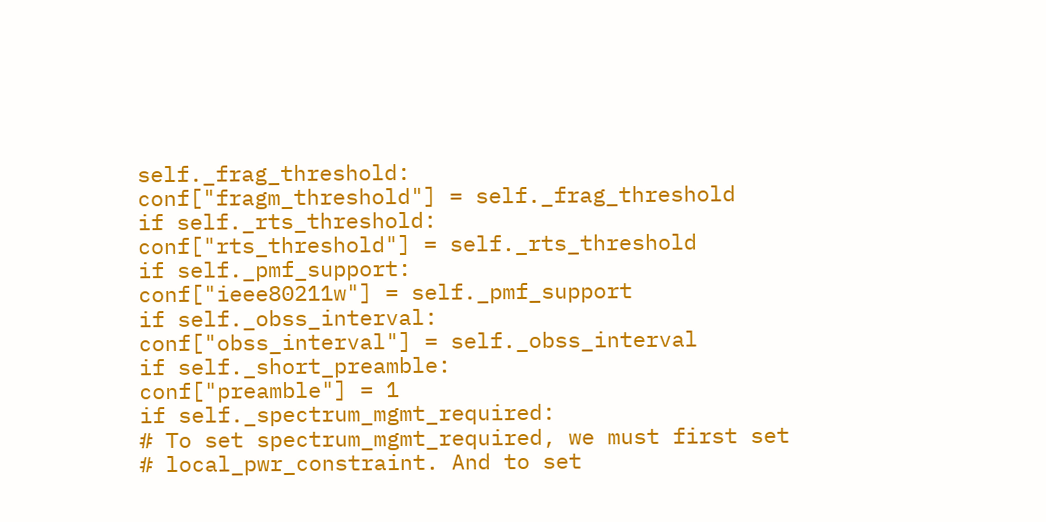self._frag_threshold:
conf["fragm_threshold"] = self._frag_threshold
if self._rts_threshold:
conf["rts_threshold"] = self._rts_threshold
if self._pmf_support:
conf["ieee80211w"] = self._pmf_support
if self._obss_interval:
conf["obss_interval"] = self._obss_interval
if self._short_preamble:
conf["preamble"] = 1
if self._spectrum_mgmt_required:
# To set spectrum_mgmt_required, we must first set
# local_pwr_constraint. And to set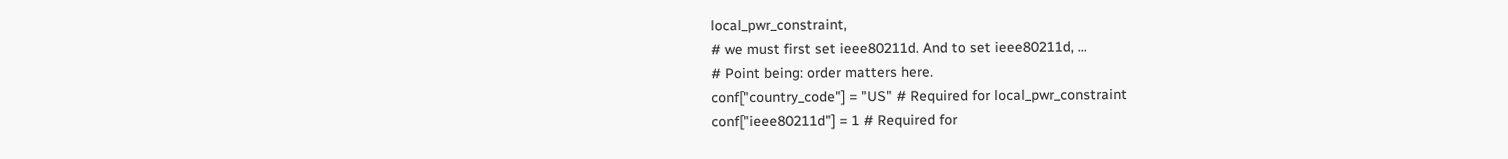local_pwr_constraint,
# we must first set ieee80211d. And to set ieee80211d, ...
# Point being: order matters here.
conf["country_code"] = "US" # Required for local_pwr_constraint
conf["ieee80211d"] = 1 # Required for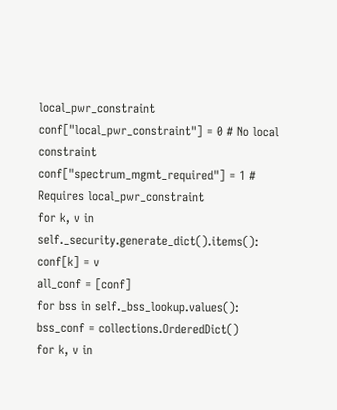local_pwr_constraint
conf["local_pwr_constraint"] = 0 # No local constraint
conf["spectrum_mgmt_required"] = 1 # Requires local_pwr_constraint
for k, v in self._security.generate_dict().items():
conf[k] = v
all_conf = [conf]
for bss in self._bss_lookup.values():
bss_conf = collections.OrderedDict()
for k, v in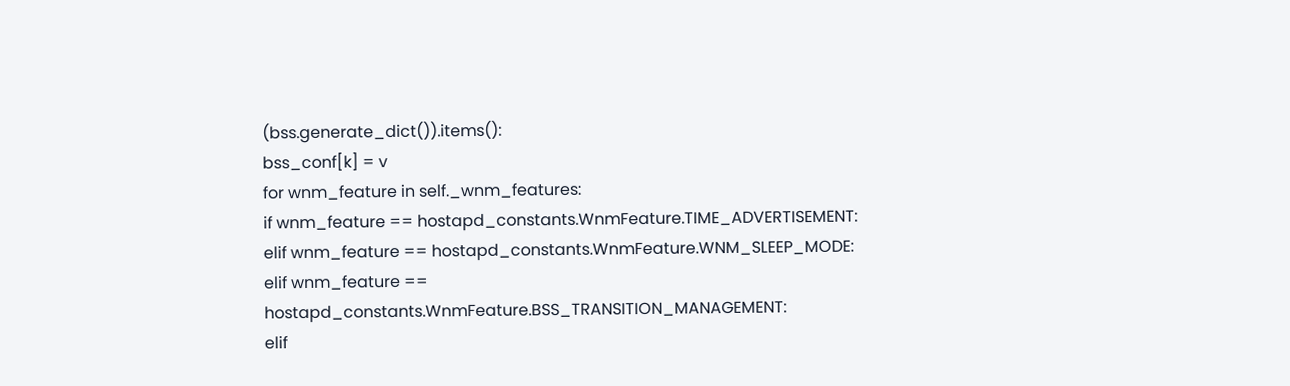(bss.generate_dict()).items():
bss_conf[k] = v
for wnm_feature in self._wnm_features:
if wnm_feature == hostapd_constants.WnmFeature.TIME_ADVERTISEMENT:
elif wnm_feature == hostapd_constants.WnmFeature.WNM_SLEEP_MODE:
elif wnm_feature == hostapd_constants.WnmFeature.BSS_TRANSITION_MANAGEMENT:
elif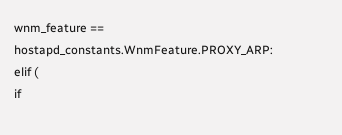wnm_feature == hostapd_constants.WnmFeature.PROXY_ARP:
elif (
if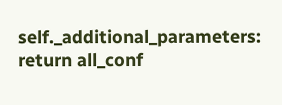self._additional_parameters:
return all_conf